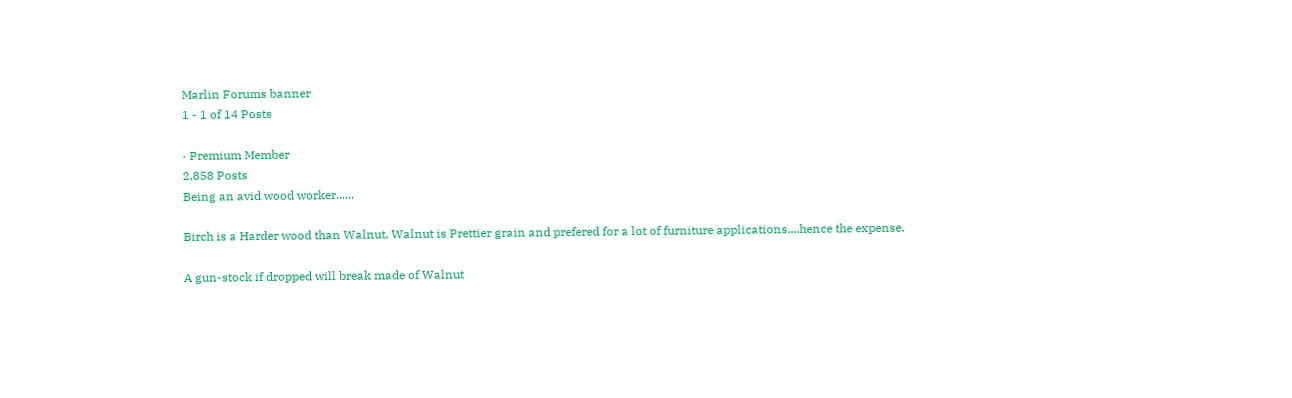Marlin Forums banner
1 - 1 of 14 Posts

· Premium Member
2,858 Posts
Being an avid wood worker......

Birch is a Harder wood than Walnut. Walnut is Prettier grain and prefered for a lot of furniture applications....hence the expense.

A gun-stock if dropped will break made of Walnut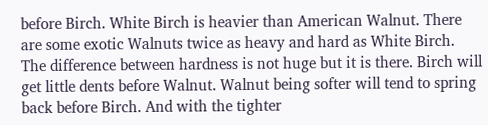before Birch. White Birch is heavier than American Walnut. There are some exotic Walnuts twice as heavy and hard as White Birch. The difference between hardness is not huge but it is there. Birch will get little dents before Walnut. Walnut being softer will tend to spring back before Birch. And with the tighter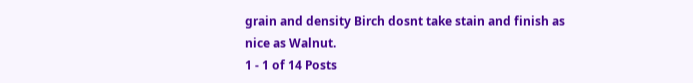grain and density Birch dosnt take stain and finish as nice as Walnut.
1 - 1 of 14 Posts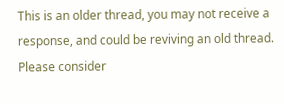This is an older thread, you may not receive a response, and could be reviving an old thread. Please consider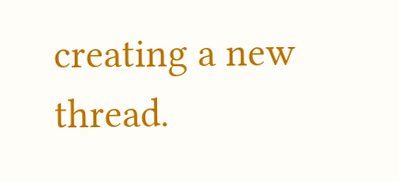creating a new thread.